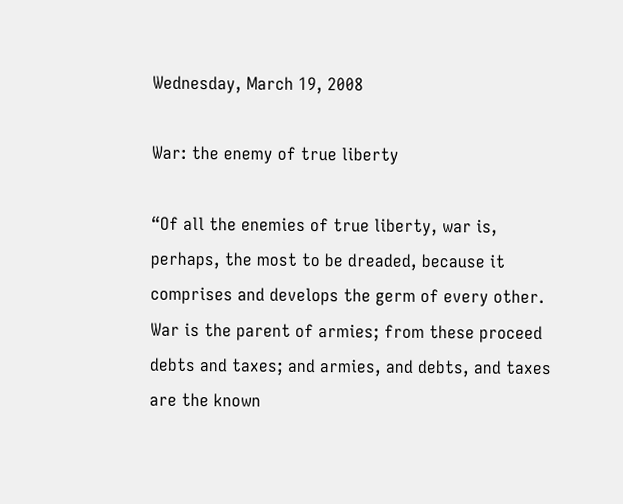Wednesday, March 19, 2008

War: the enemy of true liberty

“Of all the enemies of true liberty, war is, perhaps, the most to be dreaded, because it comprises and develops the germ of every other. War is the parent of armies; from these proceed debts and taxes; and armies, and debts, and taxes are the known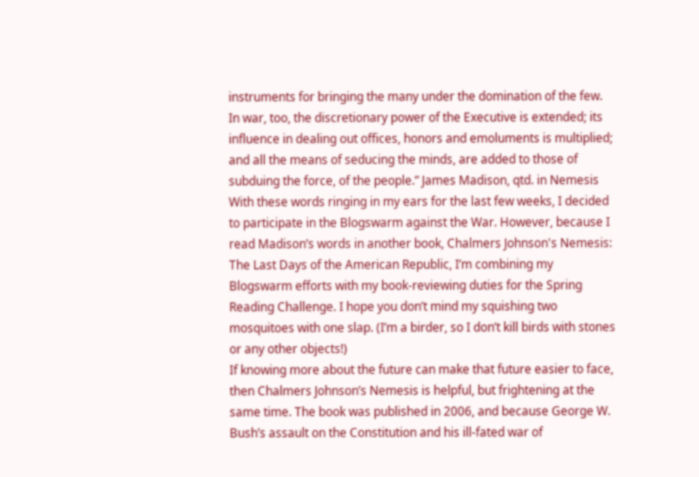instruments for bringing the many under the domination of the few. In war, too, the discretionary power of the Executive is extended; its influence in dealing out offices, honors and emoluments is multiplied; and all the means of seducing the minds, are added to those of subduing the force, of the people.” James Madison, qtd. in Nemesis
With these words ringing in my ears for the last few weeks, I decided to participate in the Blogswarm against the War. However, because I read Madison’s words in another book, Chalmers Johnson's Nemesis: The Last Days of the American Republic, I’m combining my Blogswarm efforts with my book-reviewing duties for the Spring Reading Challenge. I hope you don’t mind my squishing two mosquitoes with one slap. (I’m a birder, so I don’t kill birds with stones or any other objects!)
If knowing more about the future can make that future easier to face, then Chalmers Johnson’s Nemesis is helpful, but frightening at the same time. The book was published in 2006, and because George W. Bush’s assault on the Constitution and his ill-fated war of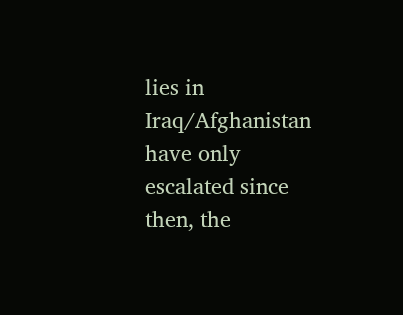lies in Iraq/Afghanistan have only escalated since then, the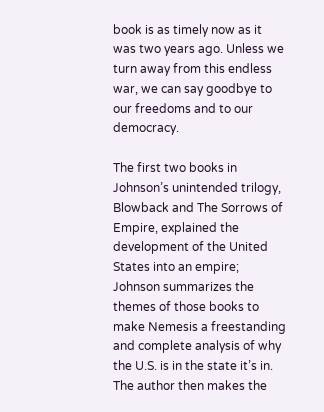book is as timely now as it was two years ago. Unless we turn away from this endless war, we can say goodbye to our freedoms and to our democracy.

The first two books in Johnson’s unintended trilogy, Blowback and The Sorrows of Empire, explained the development of the United States into an empire; Johnson summarizes the themes of those books to make Nemesis a freestanding and complete analysis of why the U.S. is in the state it’s in. The author then makes the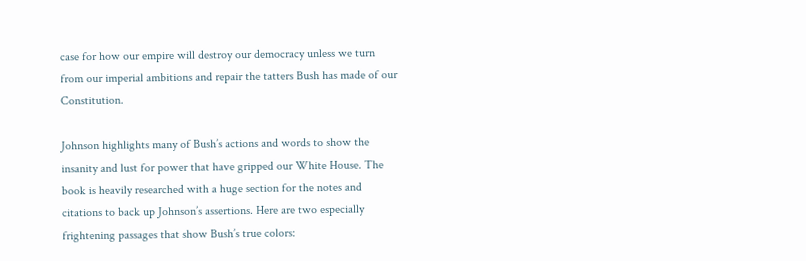case for how our empire will destroy our democracy unless we turn from our imperial ambitions and repair the tatters Bush has made of our Constitution.

Johnson highlights many of Bush’s actions and words to show the insanity and lust for power that have gripped our White House. The book is heavily researched with a huge section for the notes and citations to back up Johnson’s assertions. Here are two especially frightening passages that show Bush’s true colors: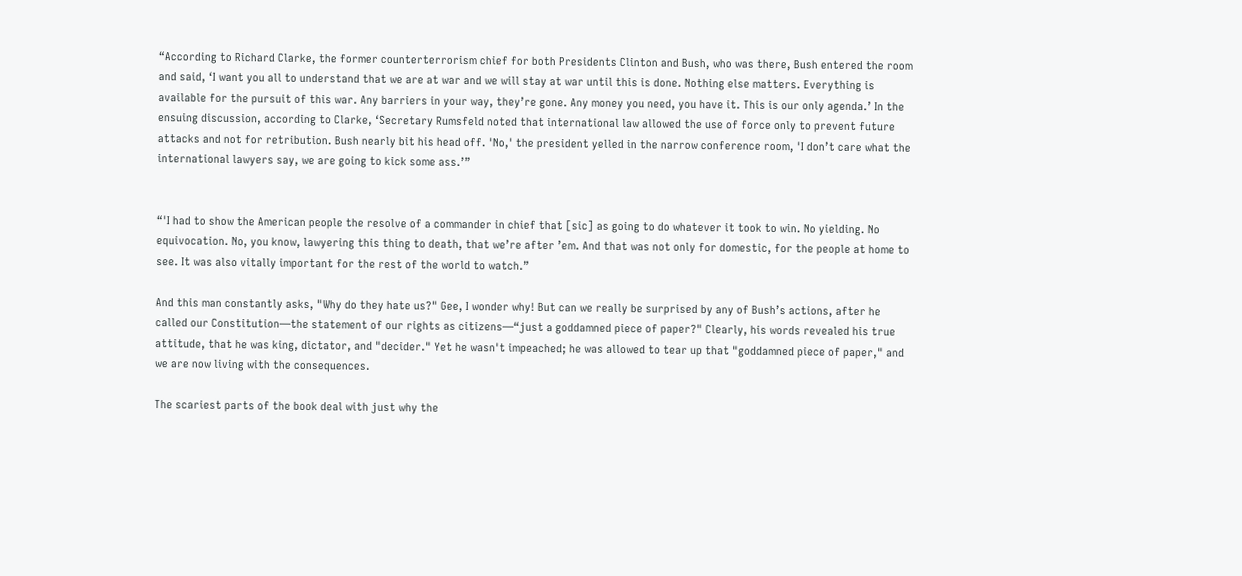“According to Richard Clarke, the former counterterrorism chief for both Presidents Clinton and Bush, who was there, Bush entered the room and said, ‘I want you all to understand that we are at war and we will stay at war until this is done. Nothing else matters. Everything is available for the pursuit of this war. Any barriers in your way, they’re gone. Any money you need, you have it. This is our only agenda.’ In the ensuing discussion, according to Clarke, ‘Secretary Rumsfeld noted that international law allowed the use of force only to prevent future attacks and not for retribution. Bush nearly bit his head off. 'No,' the president yelled in the narrow conference room, 'I don’t care what the international lawyers say, we are going to kick some ass.’”


“'I had to show the American people the resolve of a commander in chief that [sic] as going to do whatever it took to win. No yielding. No equivocation. No, you know, lawyering this thing to death, that we’re after ’em. And that was not only for domestic, for the people at home to see. It was also vitally important for the rest of the world to watch.”

And this man constantly asks, "Why do they hate us?" Gee, I wonder why! But can we really be surprised by any of Bush’s actions, after he called our Constitution—the statement of our rights as citizens—“just a goddamned piece of paper?" Clearly, his words revealed his true attitude, that he was king, dictator, and "decider." Yet he wasn't impeached; he was allowed to tear up that "goddamned piece of paper," and we are now living with the consequences.

The scariest parts of the book deal with just why the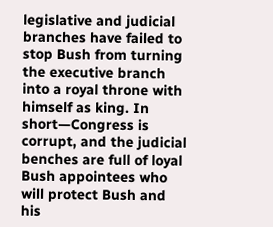legislative and judicial branches have failed to stop Bush from turning the executive branch into a royal throne with himself as king. In short—Congress is corrupt, and the judicial benches are full of loyal Bush appointees who will protect Bush and his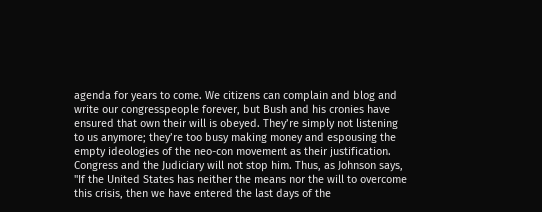agenda for years to come. We citizens can complain and blog and write our congresspeople forever, but Bush and his cronies have ensured that own their will is obeyed. They’re simply not listening to us anymore; they’re too busy making money and espousing the empty ideologies of the neo-con movement as their justification. Congress and the Judiciary will not stop him. Thus, as Johnson says, "If the United States has neither the means nor the will to overcome this crisis, then we have entered the last days of the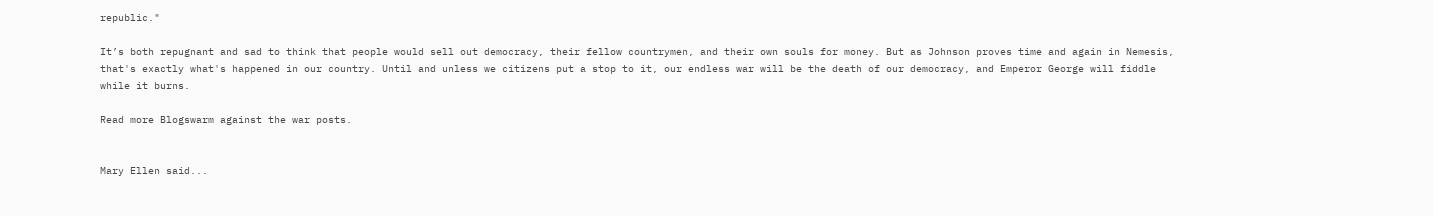republic."

It’s both repugnant and sad to think that people would sell out democracy, their fellow countrymen, and their own souls for money. But as Johnson proves time and again in Nemesis, that's exactly what's happened in our country. Until and unless we citizens put a stop to it, our endless war will be the death of our democracy, and Emperor George will fiddle while it burns.

Read more Blogswarm against the war posts.


Mary Ellen said...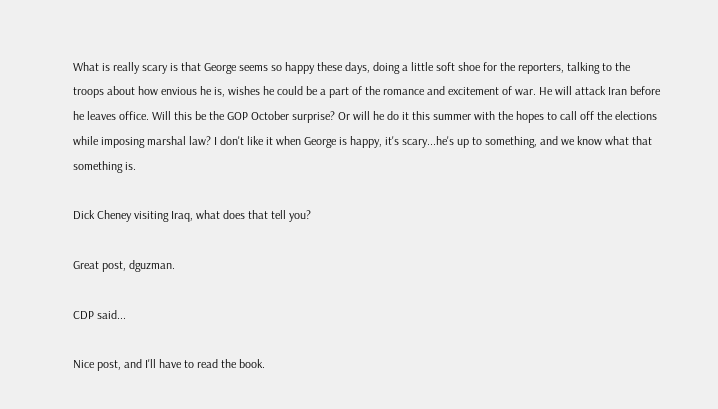What is really scary is that George seems so happy these days, doing a little soft shoe for the reporters, talking to the troops about how envious he is, wishes he could be a part of the romance and excitement of war. He will attack Iran before he leaves office. Will this be the GOP October surprise? Or will he do it this summer with the hopes to call off the elections while imposing marshal law? I don't like it when George is happy, it's scary...he's up to something, and we know what that something is.

Dick Cheney visiting Iraq, what does that tell you?

Great post, dguzman.

CDP said...

Nice post, and I'll have to read the book.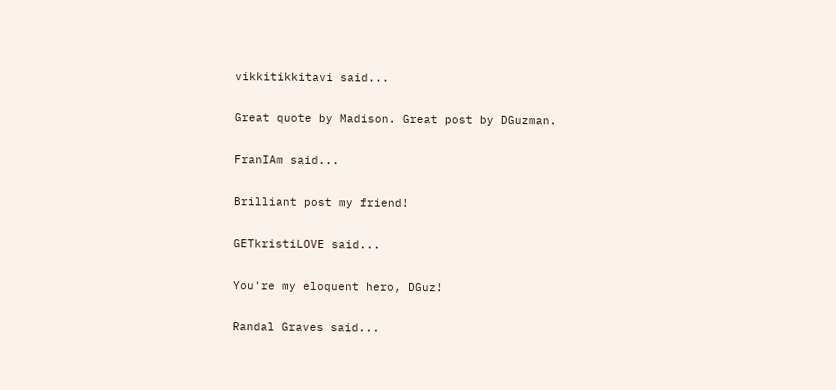vikkitikkitavi said...

Great quote by Madison. Great post by DGuzman.

FranIAm said...

Brilliant post my friend!

GETkristiLOVE said...

You're my eloquent hero, DGuz!

Randal Graves said...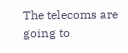The telecoms are going to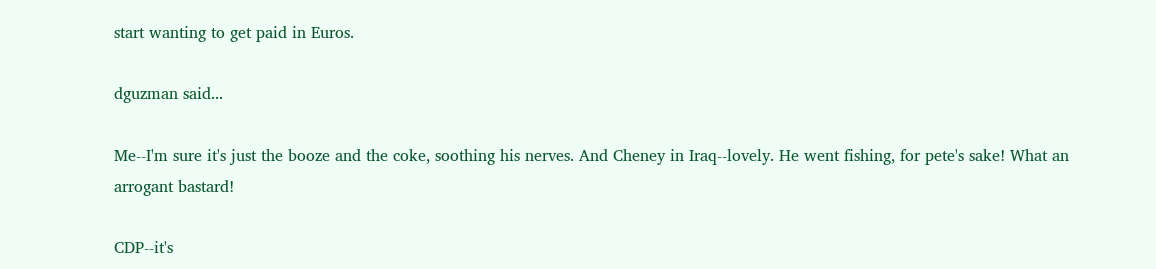start wanting to get paid in Euros.

dguzman said...

Me--I'm sure it's just the booze and the coke, soothing his nerves. And Cheney in Iraq--lovely. He went fishing, for pete's sake! What an arrogant bastard!

CDP--it's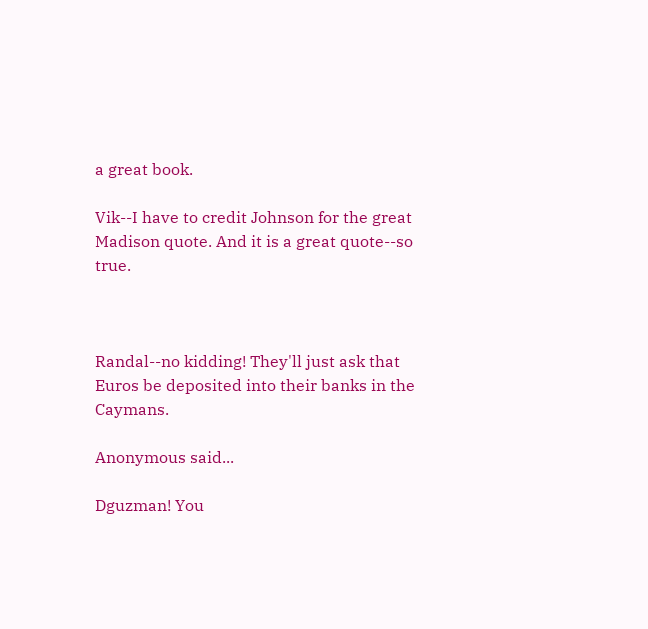a great book.

Vik--I have to credit Johnson for the great Madison quote. And it is a great quote--so true.



Randal--no kidding! They'll just ask that Euros be deposited into their banks in the Caymans.

Anonymous said...

Dguzman! You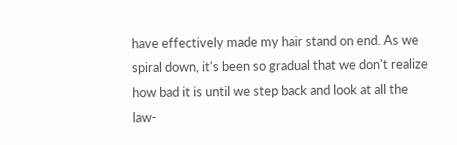have effectively made my hair stand on end. As we spiral down, it's been so gradual that we don't realize how bad it is until we step back and look at all the law-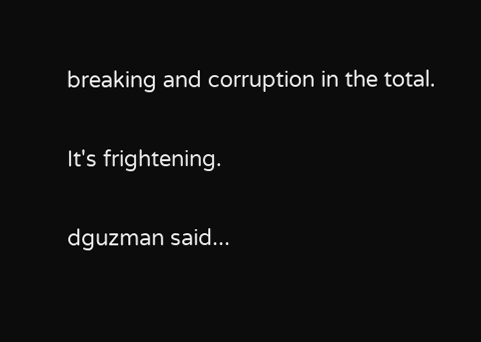breaking and corruption in the total.

It's frightening.

dguzman said...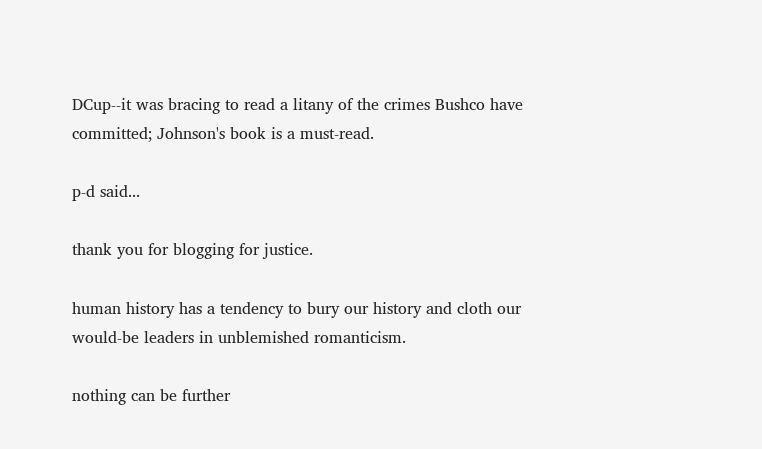DCup--it was bracing to read a litany of the crimes Bushco have committed; Johnson's book is a must-read.

p-d said...

thank you for blogging for justice.

human history has a tendency to bury our history and cloth our would-be leaders in unblemished romanticism.

nothing can be further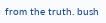from the truth. bush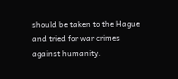should be taken to the Hague and tried for war crimes against humanity.